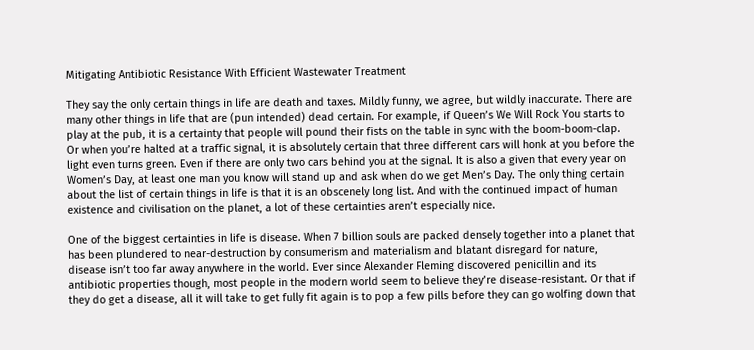Mitigating Antibiotic Resistance With Efficient Wastewater Treatment

They say the only certain things in life are death and taxes. Mildly funny, we agree, but wildly inaccurate. There are many other things in life that are (pun intended) dead certain. For example, if Queen’s We Will Rock You starts to play at the pub, it is a certainty that people will pound their fists on the table in sync with the boom-boom-clap. Or when you’re halted at a traffic signal, it is absolutely certain that three different cars will honk at you before the light even turns green. Even if there are only two cars behind you at the signal. It is also a given that every year on Women’s Day, at least one man you know will stand up and ask when do we get Men’s Day. The only thing certain about the list of certain things in life is that it is an obscenely long list. And with the continued impact of human existence and civilisation on the planet, a lot of these certainties aren’t especially nice.

One of the biggest certainties in life is disease. When 7 billion souls are packed densely together into a planet that has been plundered to near-destruction by consumerism and materialism and blatant disregard for nature, disease isn’t too far away anywhere in the world. Ever since Alexander Fleming discovered penicillin and its antibiotic properties though, most people in the modern world seem to believe they’re disease-resistant. Or that if they do get a disease, all it will take to get fully fit again is to pop a few pills before they can go wolfing down that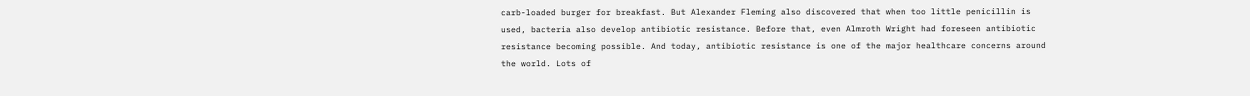carb-loaded burger for breakfast. But Alexander Fleming also discovered that when too little penicillin is used, bacteria also develop antibiotic resistance. Before that, even Almroth Wright had foreseen antibiotic resistance becoming possible. And today, antibiotic resistance is one of the major healthcare concerns around the world. Lots of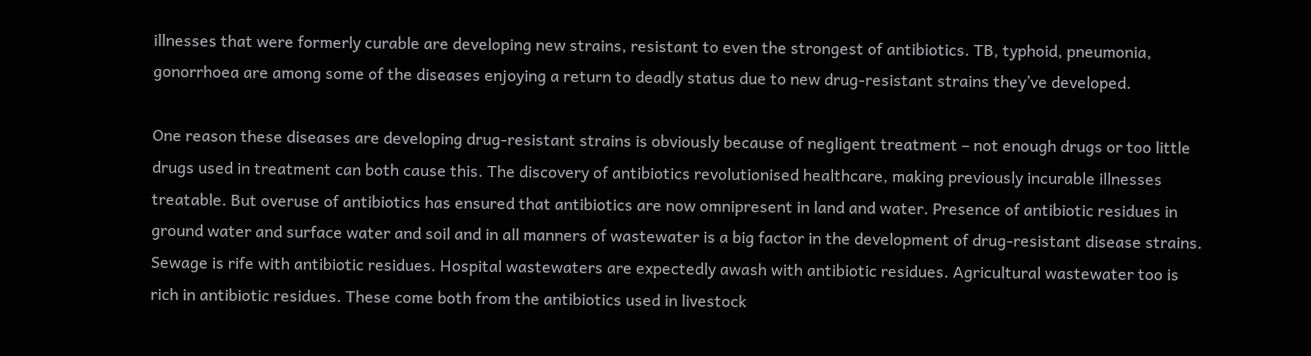illnesses that were formerly curable are developing new strains, resistant to even the strongest of antibiotics. TB, typhoid, pneumonia, gonorrhoea are among some of the diseases enjoying a return to deadly status due to new drug-resistant strains they’ve developed.

One reason these diseases are developing drug-resistant strains is obviously because of negligent treatment – not enough drugs or too little drugs used in treatment can both cause this. The discovery of antibiotics revolutionised healthcare, making previously incurable illnesses treatable. But overuse of antibiotics has ensured that antibiotics are now omnipresent in land and water. Presence of antibiotic residues in ground water and surface water and soil and in all manners of wastewater is a big factor in the development of drug-resistant disease strains. Sewage is rife with antibiotic residues. Hospital wastewaters are expectedly awash with antibiotic residues. Agricultural wastewater too is rich in antibiotic residues. These come both from the antibiotics used in livestock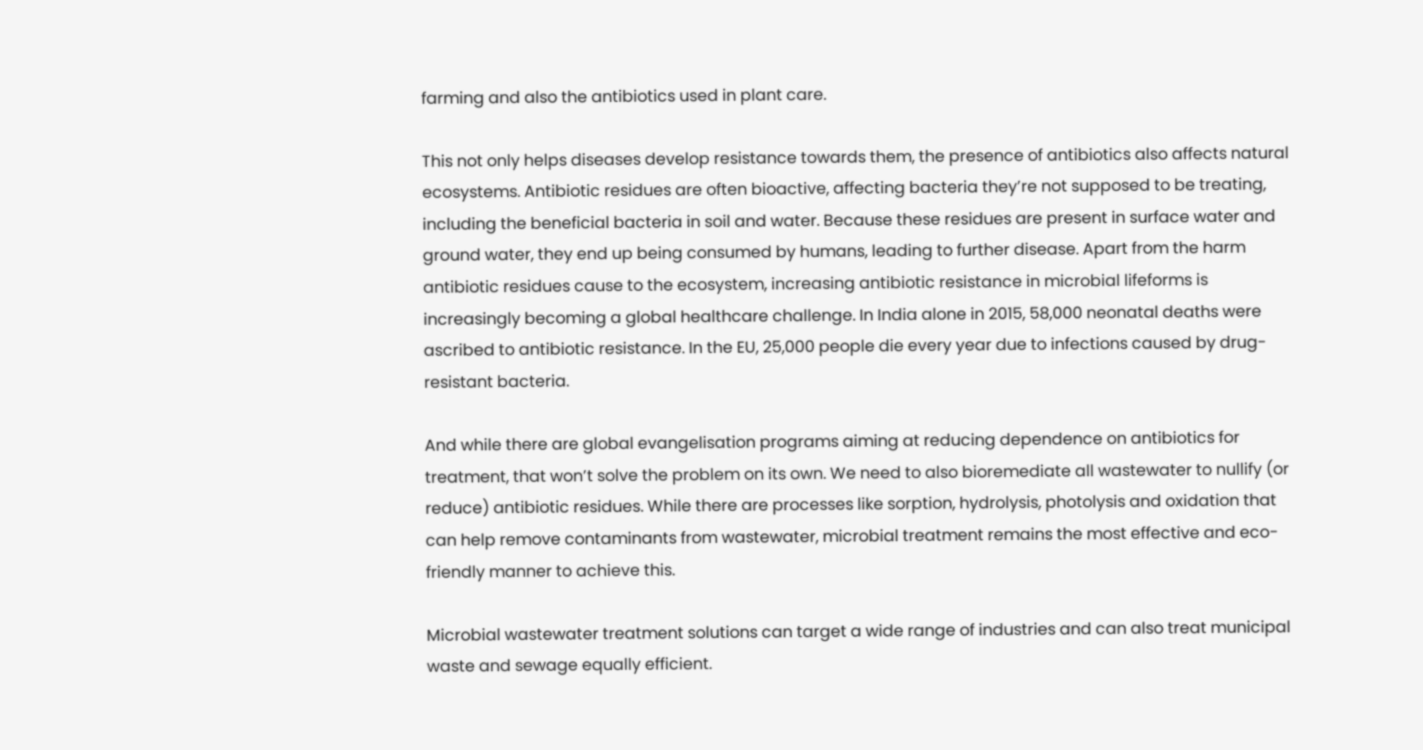farming and also the antibiotics used in plant care.

This not only helps diseases develop resistance towards them, the presence of antibiotics also affects natural ecosystems. Antibiotic residues are often bioactive, affecting bacteria they’re not supposed to be treating, including the beneficial bacteria in soil and water. Because these residues are present in surface water and ground water, they end up being consumed by humans, leading to further disease. Apart from the harm antibiotic residues cause to the ecosystem, increasing antibiotic resistance in microbial lifeforms is increasingly becoming a global healthcare challenge. In India alone in 2015, 58,000 neonatal deaths were ascribed to antibiotic resistance. In the EU, 25,000 people die every year due to infections caused by drug-resistant bacteria.

And while there are global evangelisation programs aiming at reducing dependence on antibiotics for treatment, that won’t solve the problem on its own. We need to also bioremediate all wastewater to nullify (or reduce) antibiotic residues. While there are processes like sorption, hydrolysis, photolysis and oxidation that can help remove contaminants from wastewater, microbial treatment remains the most effective and eco-friendly manner to achieve this.

Microbial wastewater treatment solutions can target a wide range of industries and can also treat municipal waste and sewage equally efficient.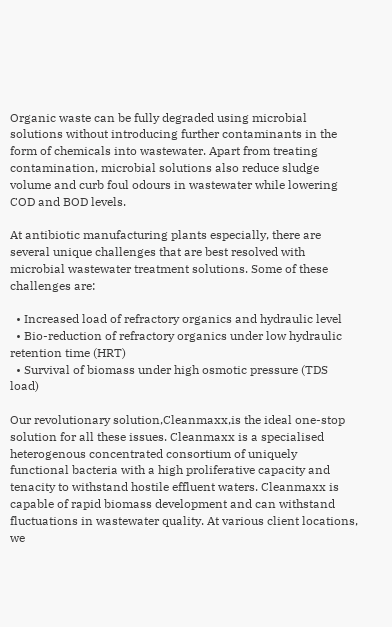Organic waste can be fully degraded using microbial solutions without introducing further contaminants in the form of chemicals into wastewater. Apart from treating contamination, microbial solutions also reduce sludge volume and curb foul odours in wastewater while lowering COD and BOD levels.

At antibiotic manufacturing plants especially, there are several unique challenges that are best resolved with microbial wastewater treatment solutions. Some of these challenges are:

  • Increased load of refractory organics and hydraulic level
  • Bio-reduction of refractory organics under low hydraulic retention time (HRT)
  • Survival of biomass under high osmotic pressure (TDS load)

Our revolutionary solution,Cleanmaxx,is the ideal one-stop solution for all these issues. Cleanmaxx is a specialised heterogenous concentrated consortium of uniquely functional bacteria with a high proliferative capacity and tenacity to withstand hostile effluent waters. Cleanmaxx is capable of rapid biomass development and can withstand fluctuations in wastewater quality. At various client locations, we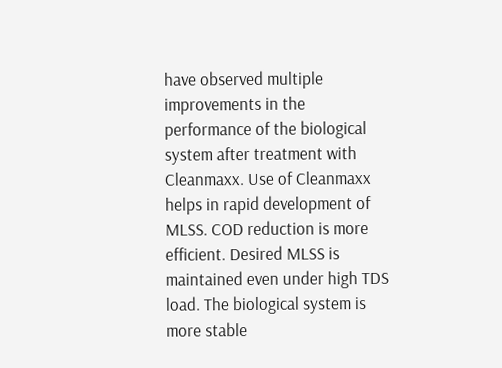have observed multiple improvements in the performance of the biological system after treatment with Cleanmaxx. Use of Cleanmaxx helps in rapid development of MLSS. COD reduction is more efficient. Desired MLSS is maintained even under high TDS load. The biological system is more stable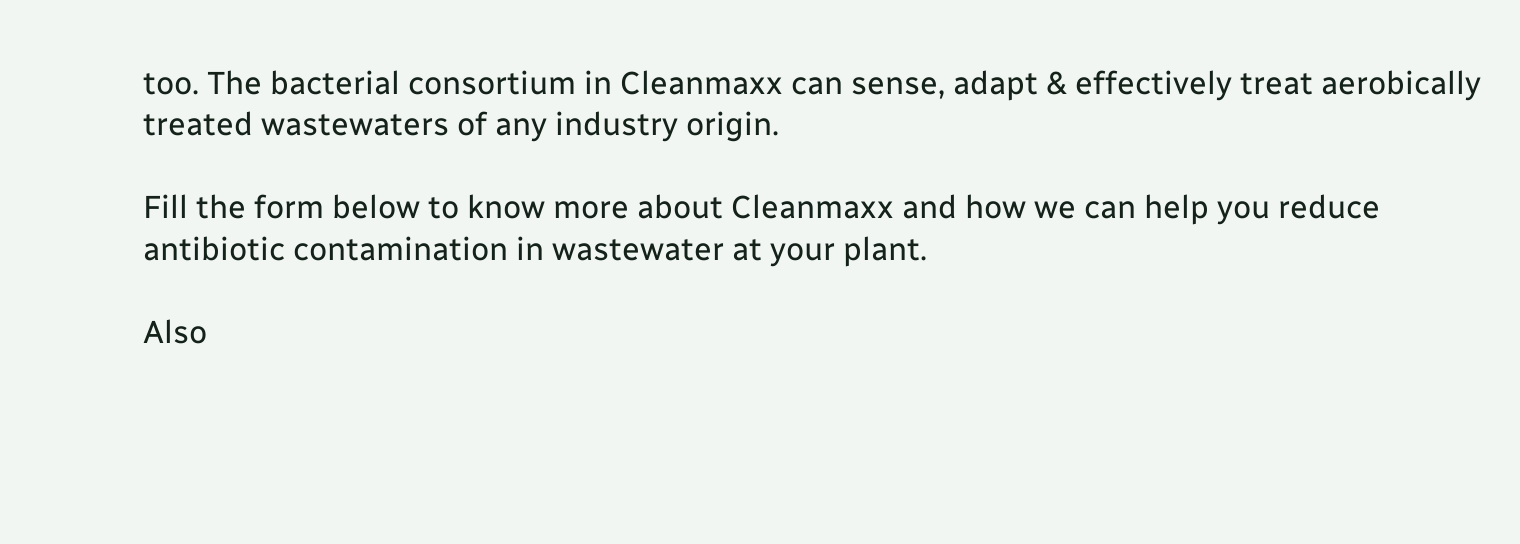too. The bacterial consortium in Cleanmaxx can sense, adapt & effectively treat aerobically treated wastewaters of any industry origin.

Fill the form below to know more about Cleanmaxx and how we can help you reduce antibiotic contamination in wastewater at your plant.

Also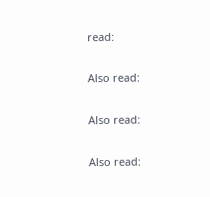read:

Also read:

Also read:

Also read: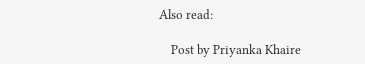Also read:

    Post by Priyanka Khaire